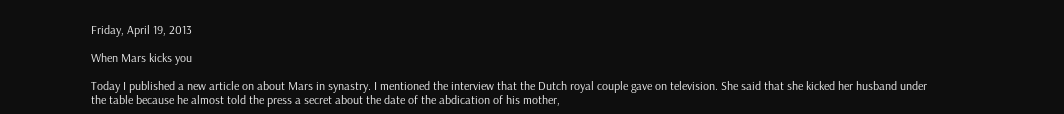Friday, April 19, 2013

When Mars kicks you

Today I published a new article on about Mars in synastry. I mentioned the interview that the Dutch royal couple gave on television. She said that she kicked her husband under the table because he almost told the press a secret about the date of the abdication of his mother,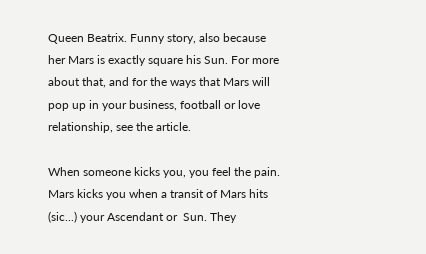Queen Beatrix. Funny story, also because her Mars is exactly square his Sun. For more about that, and for the ways that Mars will pop up in your business, football or love relationship, see the article.

When someone kicks you, you feel the pain. Mars kicks you when a transit of Mars hits (sic...) your Ascendant or  Sun. They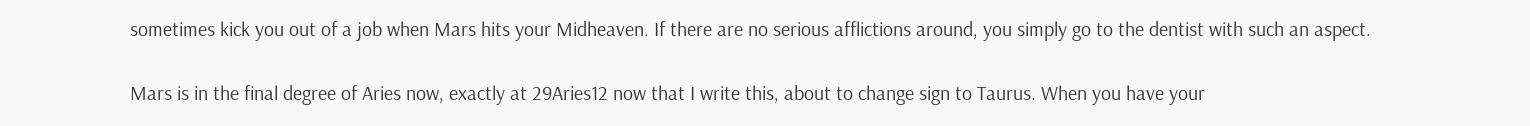sometimes kick you out of a job when Mars hits your Midheaven. If there are no serious afflictions around, you simply go to the dentist with such an aspect.

Mars is in the final degree of Aries now, exactly at 29Aries12 now that I write this, about to change sign to Taurus. When you have your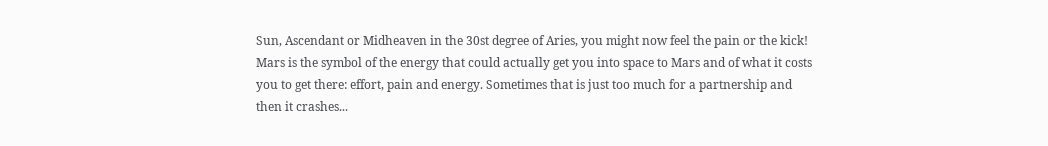Sun, Ascendant or Midheaven in the 30st degree of Aries, you might now feel the pain or the kick! Mars is the symbol of the energy that could actually get you into space to Mars and of what it costs you to get there: effort, pain and energy. Sometimes that is just too much for a partnership and then it crashes...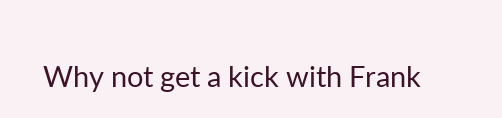Why not get a kick with Frank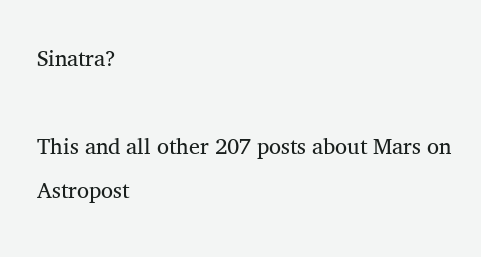Sinatra?

This and all other 207 posts about Mars on Astropost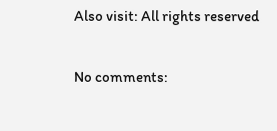Also visit: All rights reserved

No comments: